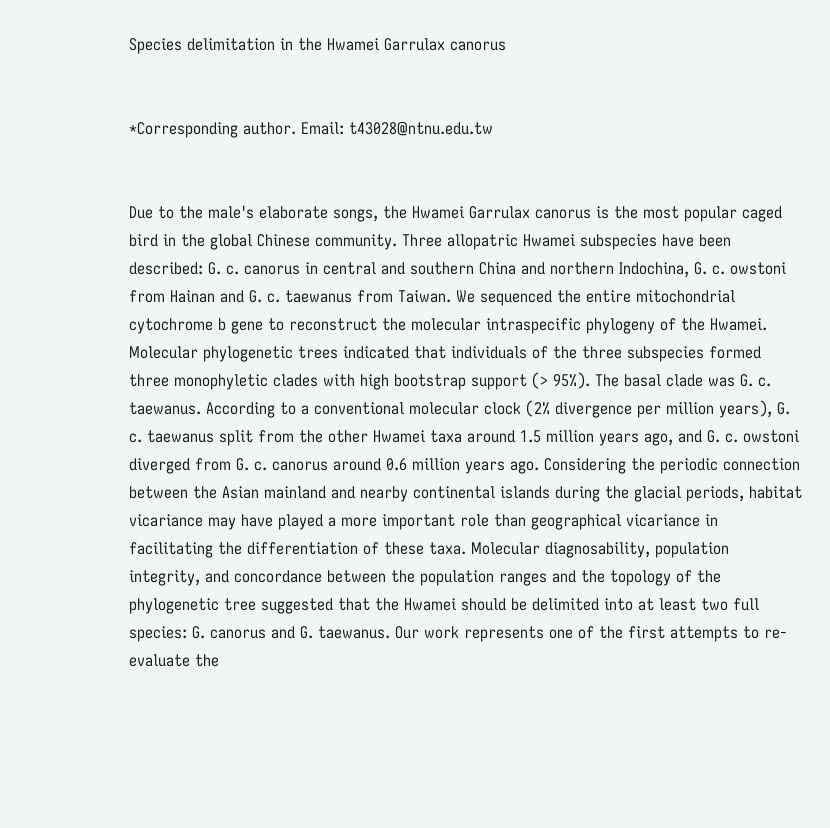Species delimitation in the Hwamei Garrulax canorus


*Corresponding author. Email: t43028@ntnu.edu.tw


Due to the male's elaborate songs, the Hwamei Garrulax canorus is the most popular caged bird in the global Chinese community. Three allopatric Hwamei subspecies have been described: G. c. canorus in central and southern China and northern Indochina, G. c. owstoni from Hainan and G. c. taewanus from Taiwan. We sequenced the entire mitochondrial cytochrome b gene to reconstruct the molecular intraspecific phylogeny of the Hwamei. Molecular phylogenetic trees indicated that individuals of the three subspecies formed three monophyletic clades with high bootstrap support (> 95%). The basal clade was G. c. taewanus. According to a conventional molecular clock (2% divergence per million years), G. c. taewanus split from the other Hwamei taxa around 1.5 million years ago, and G. c. owstoni diverged from G. c. canorus around 0.6 million years ago. Considering the periodic connection between the Asian mainland and nearby continental islands during the glacial periods, habitat vicariance may have played a more important role than geographical vicariance in facilitating the differentiation of these taxa. Molecular diagnosability, population integrity, and concordance between the population ranges and the topology of the phylogenetic tree suggested that the Hwamei should be delimited into at least two full species: G. canorus and G. taewanus. Our work represents one of the first attempts to re-evaluate the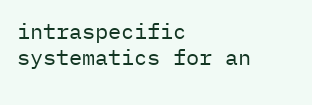intraspecific systematics for an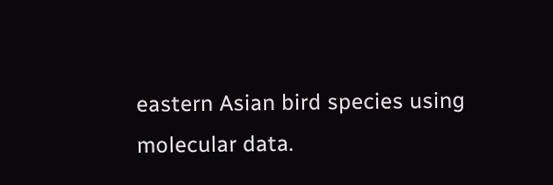eastern Asian bird species using molecular data.